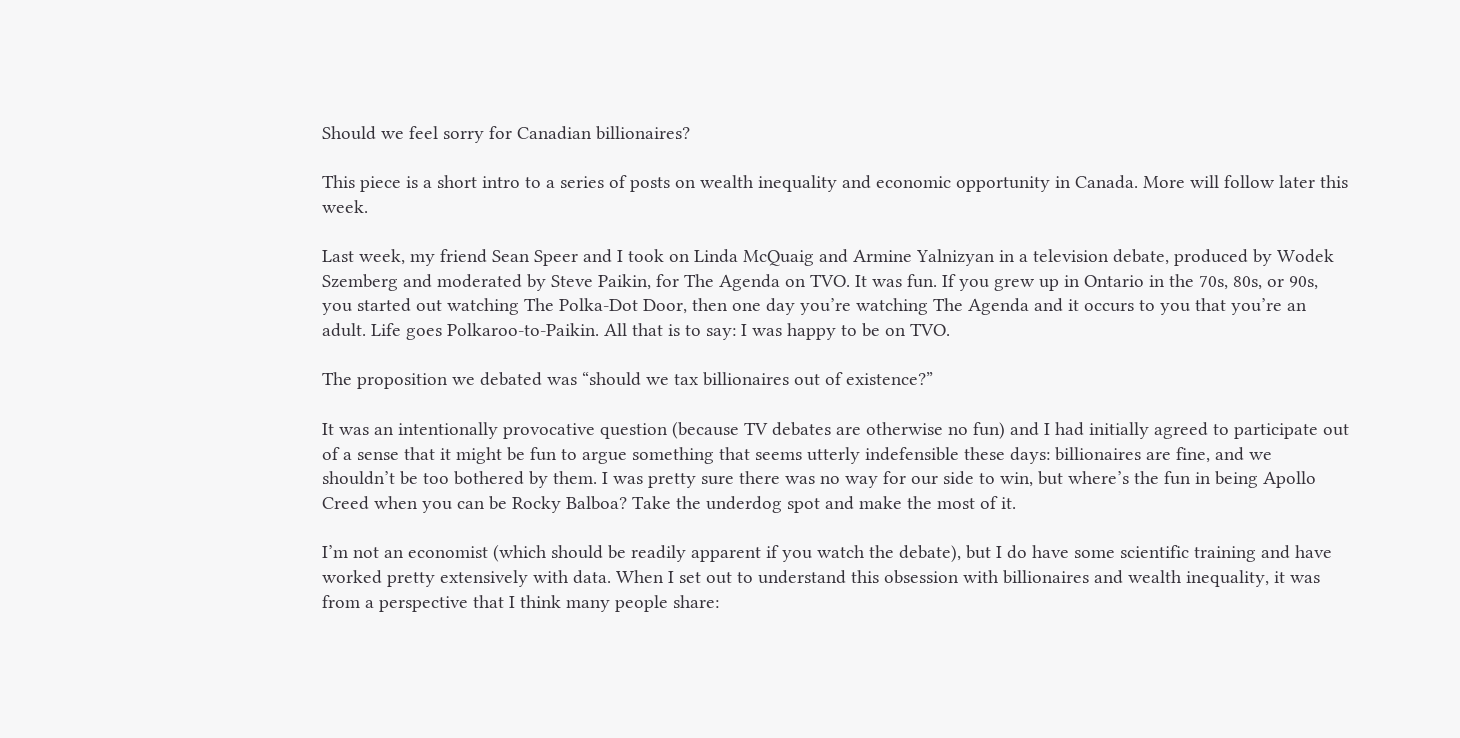Should we feel sorry for Canadian billionaires?

This piece is a short intro to a series of posts on wealth inequality and economic opportunity in Canada. More will follow later this week.

Last week, my friend Sean Speer and I took on Linda McQuaig and Armine Yalnizyan in a television debate, produced by Wodek Szemberg and moderated by Steve Paikin, for The Agenda on TVO. It was fun. If you grew up in Ontario in the 70s, 80s, or 90s, you started out watching The Polka-Dot Door, then one day you’re watching The Agenda and it occurs to you that you’re an adult. Life goes Polkaroo-to-Paikin. All that is to say: I was happy to be on TVO.

The proposition we debated was “should we tax billionaires out of existence?”

It was an intentionally provocative question (because TV debates are otherwise no fun) and I had initially agreed to participate out of a sense that it might be fun to argue something that seems utterly indefensible these days: billionaires are fine, and we shouldn’t be too bothered by them. I was pretty sure there was no way for our side to win, but where’s the fun in being Apollo Creed when you can be Rocky Balboa? Take the underdog spot and make the most of it.

I’m not an economist (which should be readily apparent if you watch the debate), but I do have some scientific training and have worked pretty extensively with data. When I set out to understand this obsession with billionaires and wealth inequality, it was from a perspective that I think many people share: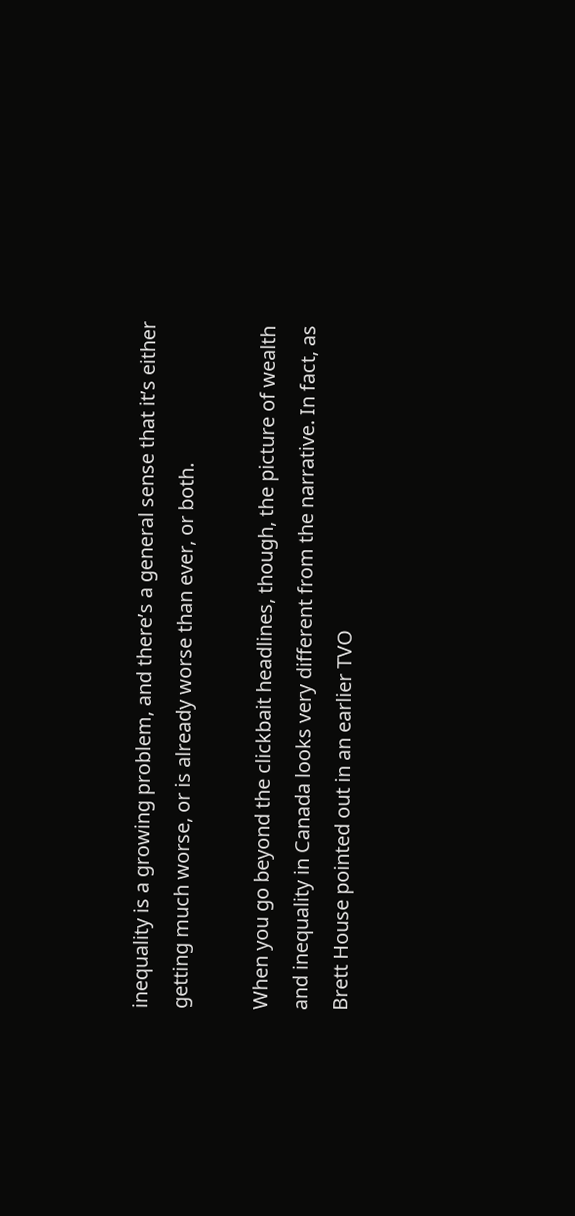inequality is a growing problem, and there’s a general sense that it’s either getting much worse, or is already worse than ever, or both.

When you go beyond the clickbait headlines, though, the picture of wealth and inequality in Canada looks very different from the narrative. In fact, as Brett House pointed out in an earlier TVO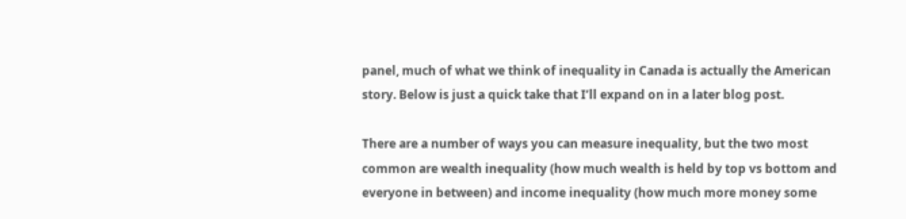panel, much of what we think of inequality in Canada is actually the American story. Below is just a quick take that I’ll expand on in a later blog post.

There are a number of ways you can measure inequality, but the two most common are wealth inequality (how much wealth is held by top vs bottom and everyone in between) and income inequality (how much more money some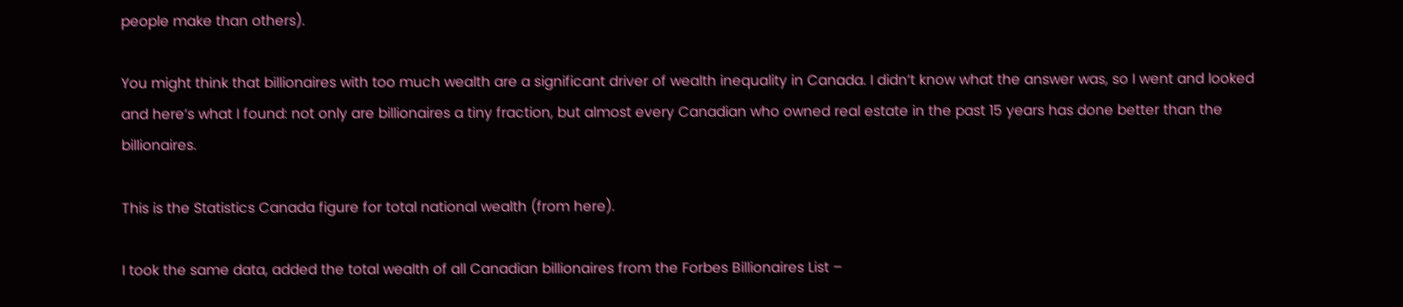people make than others).

You might think that billionaires with too much wealth are a significant driver of wealth inequality in Canada. I didn’t know what the answer was, so I went and looked and here’s what I found: not only are billionaires a tiny fraction, but almost every Canadian who owned real estate in the past 15 years has done better than the billionaires.

This is the Statistics Canada figure for total national wealth (from here).

I took the same data, added the total wealth of all Canadian billionaires from the Forbes Billionaires List –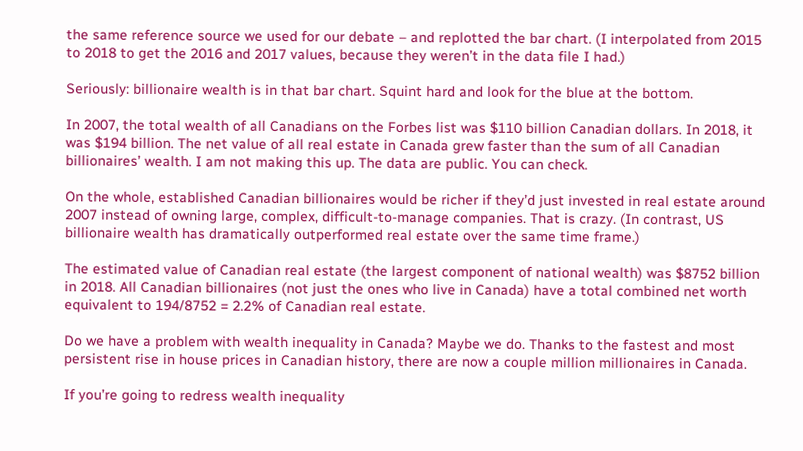the same reference source we used for our debate – and replotted the bar chart. (I interpolated from 2015 to 2018 to get the 2016 and 2017 values, because they weren’t in the data file I had.)

Seriously: billionaire wealth is in that bar chart. Squint hard and look for the blue at the bottom.

In 2007, the total wealth of all Canadians on the Forbes list was $110 billion Canadian dollars. In 2018, it was $194 billion. The net value of all real estate in Canada grew faster than the sum of all Canadian billionaires’ wealth. I am not making this up. The data are public. You can check.

On the whole, established Canadian billionaires would be richer if they’d just invested in real estate around 2007 instead of owning large, complex, difficult-to-manage companies. That is crazy. (In contrast, US billionaire wealth has dramatically outperformed real estate over the same time frame.)

The estimated value of Canadian real estate (the largest component of national wealth) was $8752 billion in 2018. All Canadian billionaires (not just the ones who live in Canada) have a total combined net worth equivalent to 194/8752 = 2.2% of Canadian real estate.

Do we have a problem with wealth inequality in Canada? Maybe we do. Thanks to the fastest and most persistent rise in house prices in Canadian history, there are now a couple million millionaires in Canada.

If you’re going to redress wealth inequality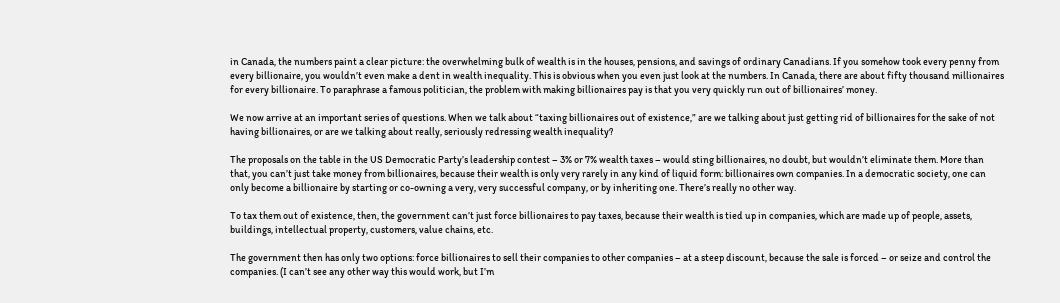in Canada, the numbers paint a clear picture: the overwhelming bulk of wealth is in the houses, pensions, and savings of ordinary Canadians. If you somehow took every penny from every billionaire, you wouldn’t even make a dent in wealth inequality. This is obvious when you even just look at the numbers. In Canada, there are about fifty thousand millionaires for every billionaire. To paraphrase a famous politician, the problem with making billionaires pay is that you very quickly run out of billionaires’ money.

We now arrive at an important series of questions. When we talk about “taxing billionaires out of existence,” are we talking about just getting rid of billionaires for the sake of not having billionaires, or are we talking about really, seriously redressing wealth inequality?

The proposals on the table in the US Democratic Party’s leadership contest – 3% or 7% wealth taxes – would sting billionaires, no doubt, but wouldn’t eliminate them. More than that, you can’t just take money from billionaires, because their wealth is only very rarely in any kind of liquid form: billionaires own companies. In a democratic society, one can only become a billionaire by starting or co-owning a very, very successful company, or by inheriting one. There’s really no other way.

To tax them out of existence, then, the government can’t just force billionaires to pay taxes, because their wealth is tied up in companies, which are made up of people, assets, buildings, intellectual property, customers, value chains, etc.

The government then has only two options: force billionaires to sell their companies to other companies – at a steep discount, because the sale is forced – or seize and control the companies. (I can’t see any other way this would work, but I’m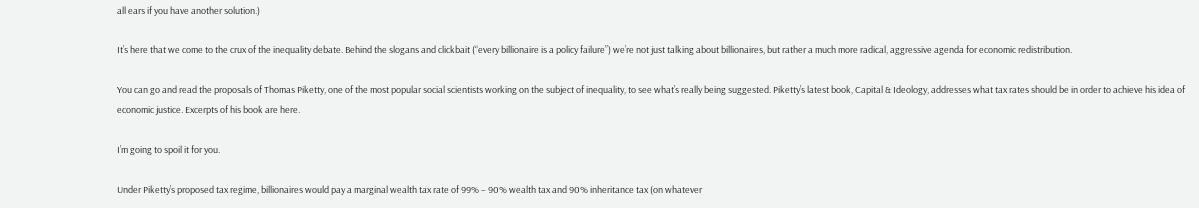all ears if you have another solution.)

It’s here that we come to the crux of the inequality debate. Behind the slogans and clickbait (“every billionaire is a policy failure”) we’re not just talking about billionaires, but rather a much more radical, aggressive agenda for economic redistribution.

You can go and read the proposals of Thomas Piketty, one of the most popular social scientists working on the subject of inequality, to see what’s really being suggested. Piketty’s latest book, Capital & Ideology, addresses what tax rates should be in order to achieve his idea of economic justice. Excerpts of his book are here.

I’m going to spoil it for you.

Under Piketty’s proposed tax regime, billionaires would pay a marginal wealth tax rate of 99% – 90% wealth tax and 90% inheritance tax (on whatever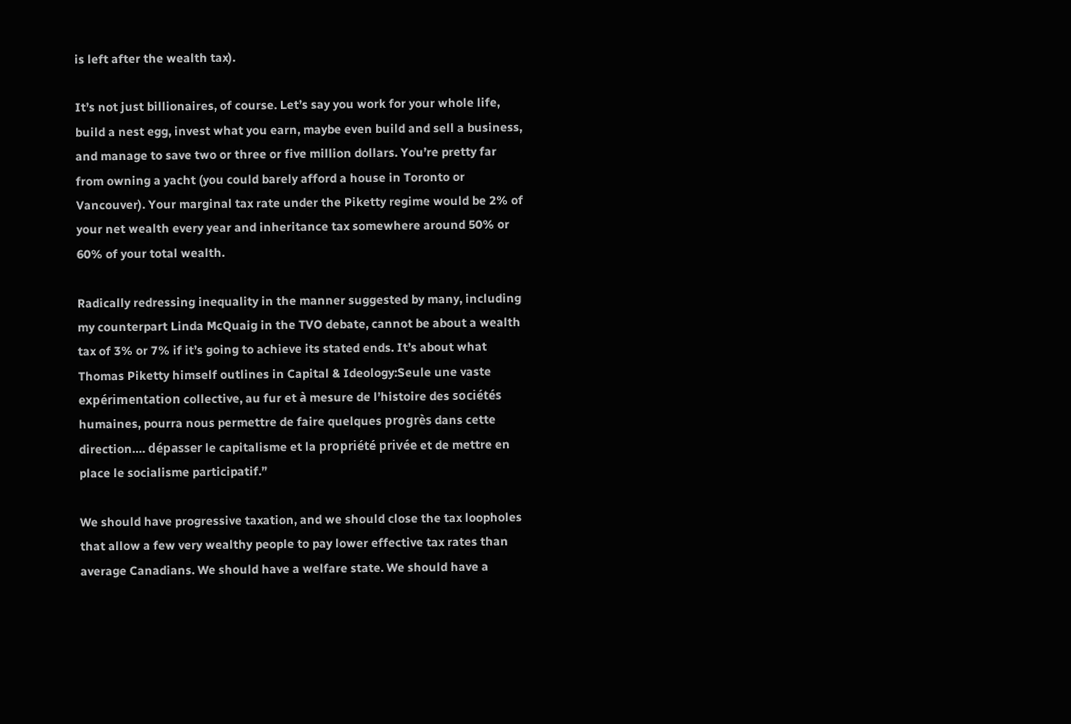is left after the wealth tax).

It’s not just billionaires, of course. Let’s say you work for your whole life, build a nest egg, invest what you earn, maybe even build and sell a business, and manage to save two or three or five million dollars. You’re pretty far from owning a yacht (you could barely afford a house in Toronto or Vancouver). Your marginal tax rate under the Piketty regime would be 2% of your net wealth every year and inheritance tax somewhere around 50% or 60% of your total wealth.

Radically redressing inequality in the manner suggested by many, including my counterpart Linda McQuaig in the TVO debate, cannot be about a wealth tax of 3% or 7% if it’s going to achieve its stated ends. It’s about what Thomas Piketty himself outlines in Capital & Ideology:Seule une vaste expérimentation collective, au fur et à mesure de l’histoire des sociétés humaines, pourra nous permettre de faire quelques progrès dans cette direction…. dépasser le capitalisme et la propriété privée et de mettre en place le socialisme participatif.”

We should have progressive taxation, and we should close the tax loopholes that allow a few very wealthy people to pay lower effective tax rates than average Canadians. We should have a welfare state. We should have a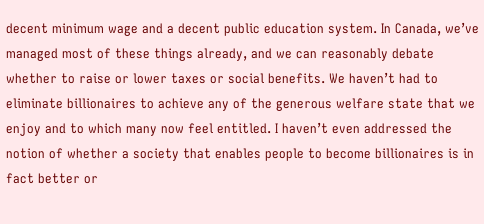decent minimum wage and a decent public education system. In Canada, we’ve managed most of these things already, and we can reasonably debate whether to raise or lower taxes or social benefits. We haven’t had to eliminate billionaires to achieve any of the generous welfare state that we enjoy and to which many now feel entitled. I haven’t even addressed the notion of whether a society that enables people to become billionaires is in fact better or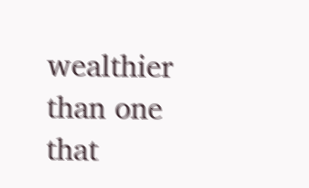wealthier than one that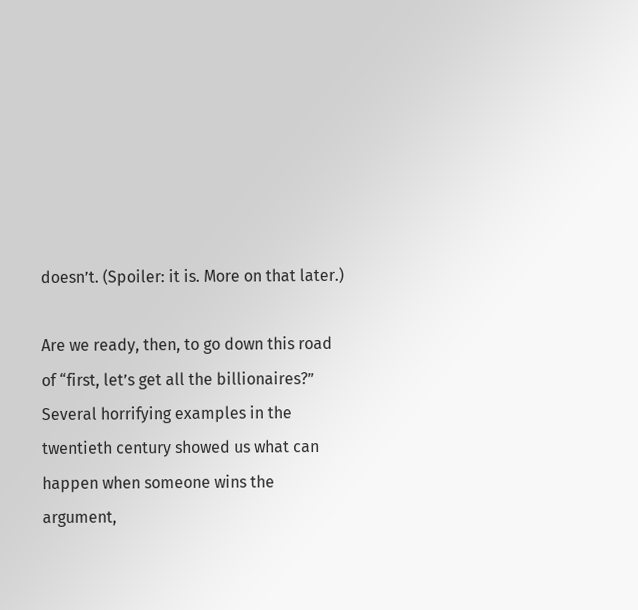doesn’t. (Spoiler: it is. More on that later.)

Are we ready, then, to go down this road of “first, let’s get all the billionaires?” Several horrifying examples in the twentieth century showed us what can happen when someone wins the argument,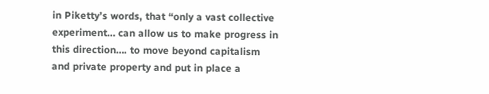in Piketty’s words, that “only a vast collective experiment… can allow us to make progress in this direction…. to move beyond capitalism and private property and put in place a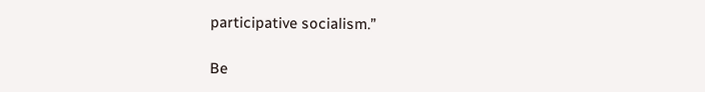participative socialism.”

Be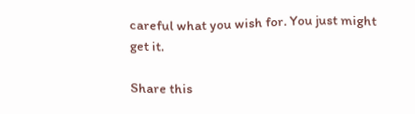careful what you wish for. You just might get it.

Share this